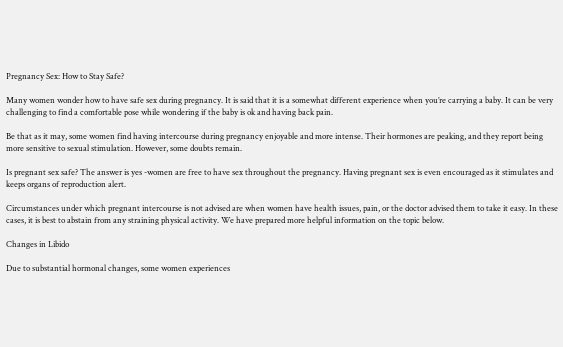Pregnancy Sex: How to Stay Safe?

Many women wonder how to have safe sex during pregnancy. It is said that it is a somewhat different experience when you’re carrying a baby. It can be very challenging to find a comfortable pose while wondering if the baby is ok and having back pain.

Be that as it may, some women find having intercourse during pregnancy enjoyable and more intense. Their hormones are peaking, and they report being more sensitive to sexual stimulation. However, some doubts remain.

Is pregnant sex safe? The answer is yes -women are free to have sex throughout the pregnancy. Having pregnant sex is even encouraged as it stimulates and keeps organs of reproduction alert.

Circumstances under which pregnant intercourse is not advised are when women have health issues, pain, or the doctor advised them to take it easy. In these cases, it is best to abstain from any straining physical activity. We have prepared more helpful information on the topic below.

Changes in Libido

Due to substantial hormonal changes, some women experiences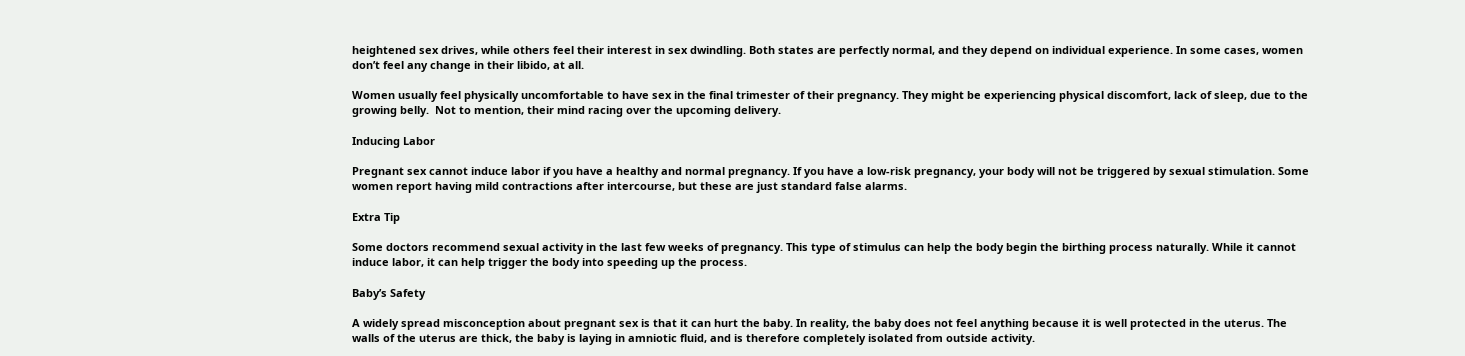heightened sex drives, while others feel their interest in sex dwindling. Both states are perfectly normal, and they depend on individual experience. In some cases, women don’t feel any change in their libido, at all.

Women usually feel physically uncomfortable to have sex in the final trimester of their pregnancy. They might be experiencing physical discomfort, lack of sleep, due to the growing belly.  Not to mention, their mind racing over the upcoming delivery.

Inducing Labor

Pregnant sex cannot induce labor if you have a healthy and normal pregnancy. If you have a low-risk pregnancy, your body will not be triggered by sexual stimulation. Some women report having mild contractions after intercourse, but these are just standard false alarms.

Extra Tip

Some doctors recommend sexual activity in the last few weeks of pregnancy. This type of stimulus can help the body begin the birthing process naturally. While it cannot induce labor, it can help trigger the body into speeding up the process.

Baby’s Safety

A widely spread misconception about pregnant sex is that it can hurt the baby. In reality, the baby does not feel anything because it is well protected in the uterus. The walls of the uterus are thick, the baby is laying in amniotic fluid, and is therefore completely isolated from outside activity.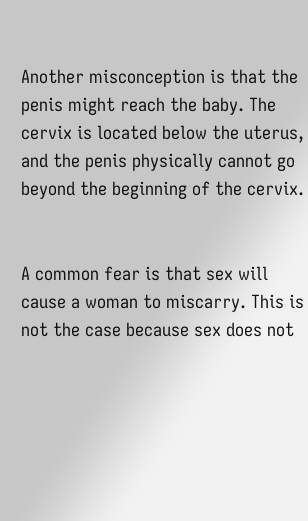Another misconception is that the penis might reach the baby. The cervix is located below the uterus, and the penis physically cannot go beyond the beginning of the cervix.


A common fear is that sex will cause a woman to miscarry. This is not the case because sex does not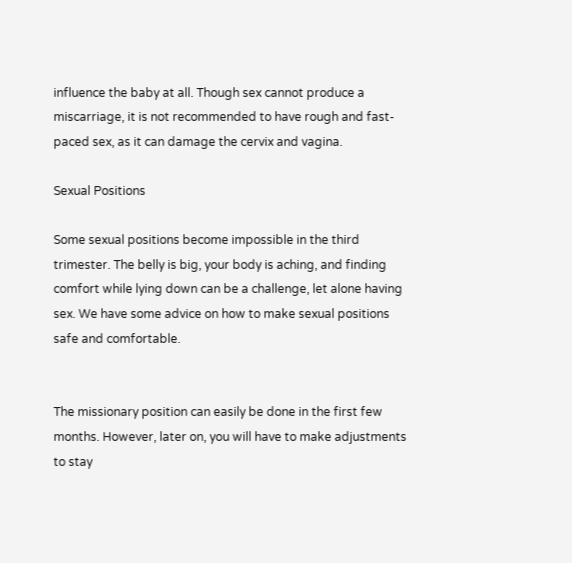influence the baby at all. Though sex cannot produce a miscarriage, it is not recommended to have rough and fast-paced sex, as it can damage the cervix and vagina.

Sexual Positions

Some sexual positions become impossible in the third trimester. The belly is big, your body is aching, and finding comfort while lying down can be a challenge, let alone having sex. We have some advice on how to make sexual positions safe and comfortable.


The missionary position can easily be done in the first few months. However, later on, you will have to make adjustments to stay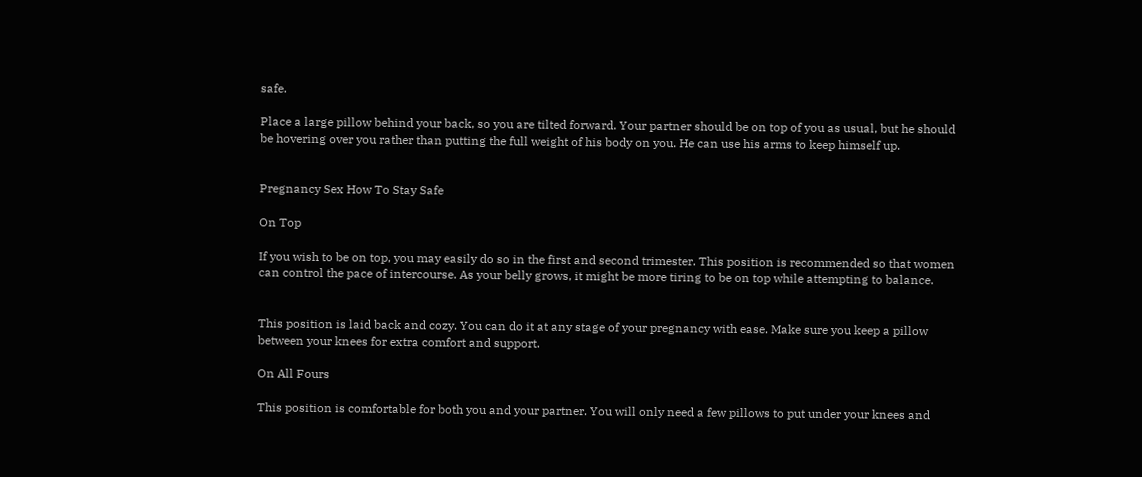safe.

Place a large pillow behind your back, so you are tilted forward. Your partner should be on top of you as usual, but he should be hovering over you rather than putting the full weight of his body on you. He can use his arms to keep himself up.


Pregnancy Sex How To Stay Safe

On Top

If you wish to be on top, you may easily do so in the first and second trimester. This position is recommended so that women can control the pace of intercourse. As your belly grows, it might be more tiring to be on top while attempting to balance.


This position is laid back and cozy. You can do it at any stage of your pregnancy with ease. Make sure you keep a pillow between your knees for extra comfort and support.

On All Fours

This position is comfortable for both you and your partner. You will only need a few pillows to put under your knees and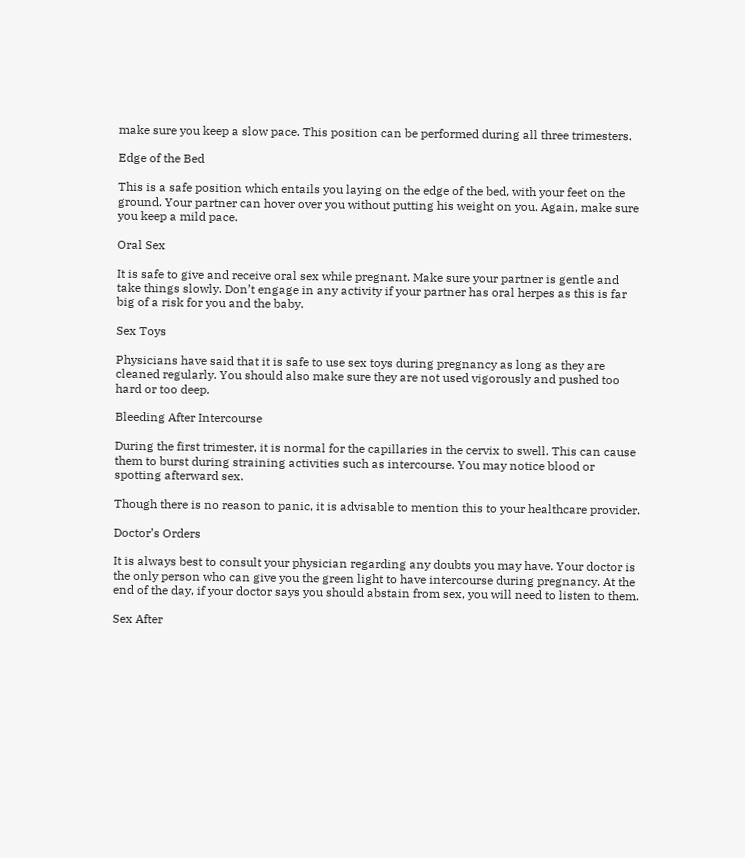make sure you keep a slow pace. This position can be performed during all three trimesters.

Edge of the Bed

This is a safe position which entails you laying on the edge of the bed, with your feet on the ground. Your partner can hover over you without putting his weight on you. Again, make sure you keep a mild pace.

Oral Sex

It is safe to give and receive oral sex while pregnant. Make sure your partner is gentle and take things slowly. Don’t engage in any activity if your partner has oral herpes as this is far big of a risk for you and the baby.

Sex Toys

Physicians have said that it is safe to use sex toys during pregnancy as long as they are cleaned regularly. You should also make sure they are not used vigorously and pushed too hard or too deep.

Bleeding After Intercourse

During the first trimester, it is normal for the capillaries in the cervix to swell. This can cause them to burst during straining activities such as intercourse. You may notice blood or spotting afterward sex.

Though there is no reason to panic, it is advisable to mention this to your healthcare provider.

Doctor’s Orders

It is always best to consult your physician regarding any doubts you may have. Your doctor is the only person who can give you the green light to have intercourse during pregnancy. At the end of the day, if your doctor says you should abstain from sex, you will need to listen to them.

Sex After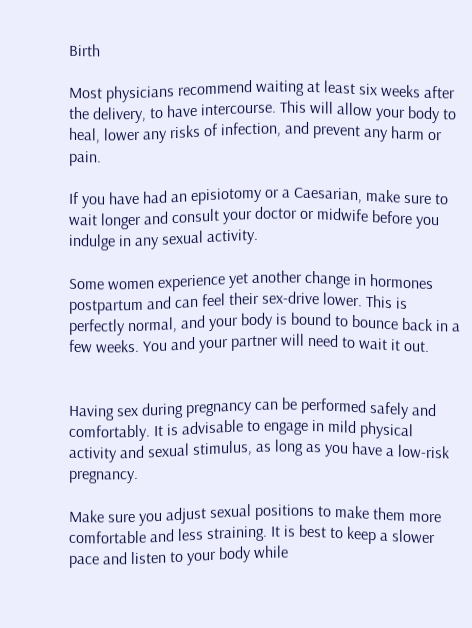Birth

Most physicians recommend waiting at least six weeks after the delivery, to have intercourse. This will allow your body to heal, lower any risks of infection, and prevent any harm or pain.

If you have had an episiotomy or a Caesarian, make sure to wait longer and consult your doctor or midwife before you indulge in any sexual activity.

Some women experience yet another change in hormones postpartum and can feel their sex-drive lower. This is perfectly normal, and your body is bound to bounce back in a few weeks. You and your partner will need to wait it out.


Having sex during pregnancy can be performed safely and comfortably. It is advisable to engage in mild physical activity and sexual stimulus, as long as you have a low-risk pregnancy.

Make sure you adjust sexual positions to make them more comfortable and less straining. It is best to keep a slower pace and listen to your body while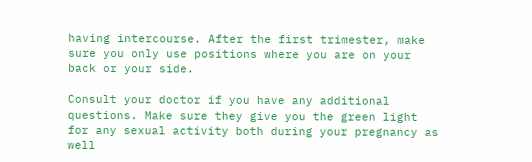having intercourse. After the first trimester, make sure you only use positions where you are on your back or your side.

Consult your doctor if you have any additional questions. Make sure they give you the green light for any sexual activity both during your pregnancy as well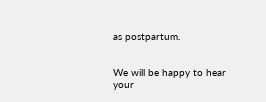as postpartum.


We will be happy to hear your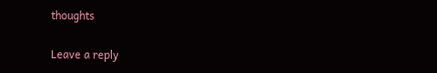thoughts

Leave a reply